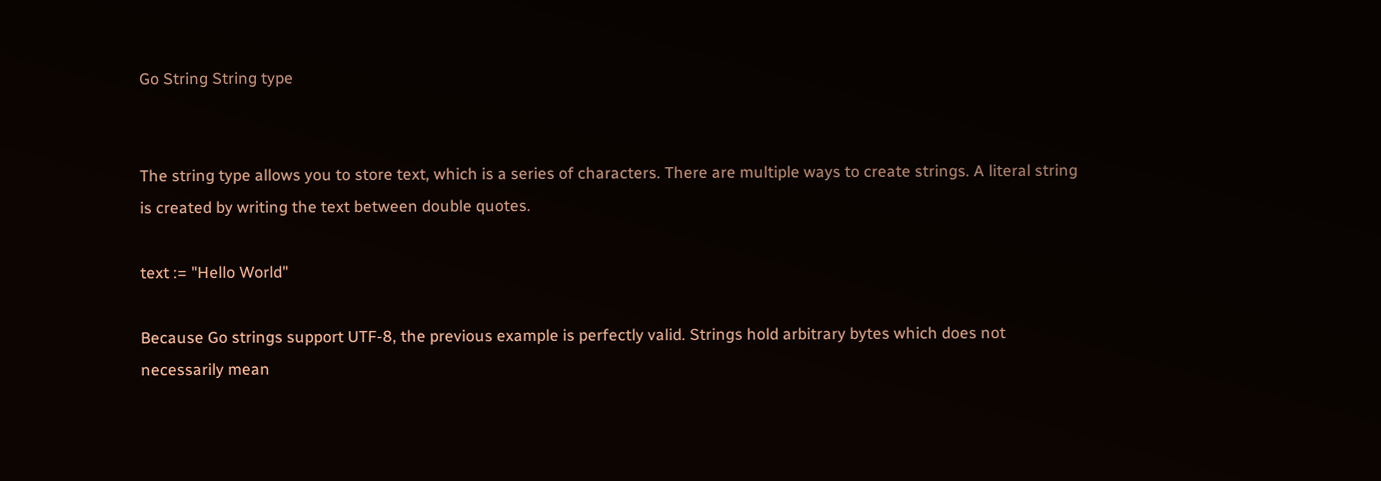Go String String type


The string type allows you to store text, which is a series of characters. There are multiple ways to create strings. A literal string is created by writing the text between double quotes.

text := "Hello World"

Because Go strings support UTF-8, the previous example is perfectly valid. Strings hold arbitrary bytes which does not necessarily mean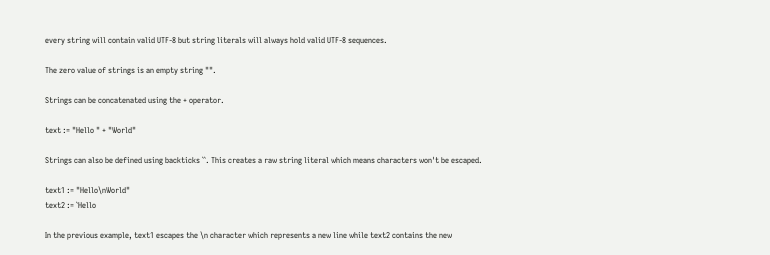every string will contain valid UTF-8 but string literals will always hold valid UTF-8 sequences.

The zero value of strings is an empty string "".

Strings can be concatenated using the + operator.

text := "Hello " + "World"

Strings can also be defined using backticks ``. This creates a raw string literal which means characters won't be escaped.

text1 := "Hello\nWorld"
text2 := `Hello

In the previous example, text1 escapes the \n character which represents a new line while text2 contains the new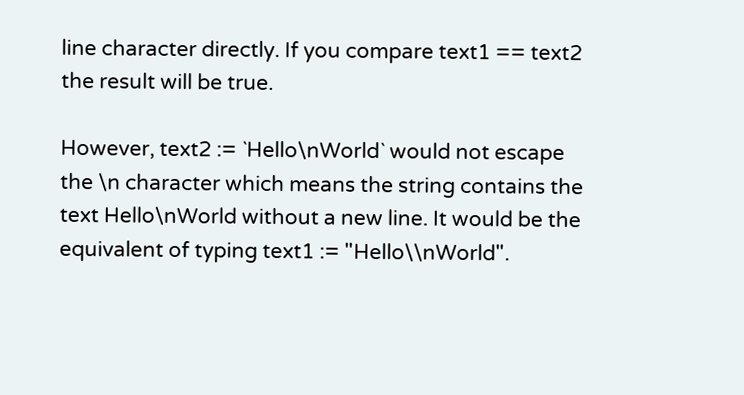line character directly. If you compare text1 == text2 the result will be true.

However, text2 := `Hello\nWorld` would not escape the \n character which means the string contains the text Hello\nWorld without a new line. It would be the equivalent of typing text1 := "Hello\\nWorld".